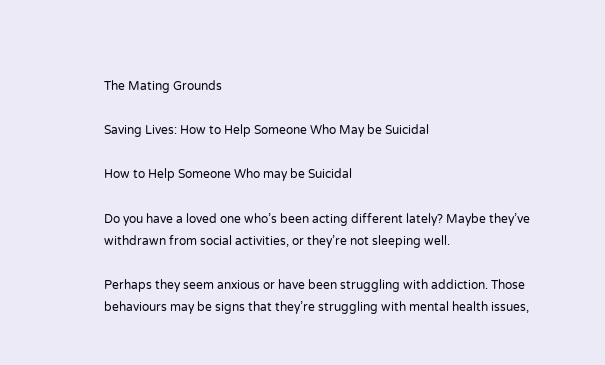The Mating Grounds

Saving Lives: How to Help Someone Who May be Suicidal

How to Help Someone Who may be Suicidal

Do you have a loved one who’s been acting different lately? Maybe they’ve withdrawn from social activities, or they’re not sleeping well.

Perhaps they seem anxious or have been struggling with addiction. Those behaviours may be signs that they’re struggling with mental health issues,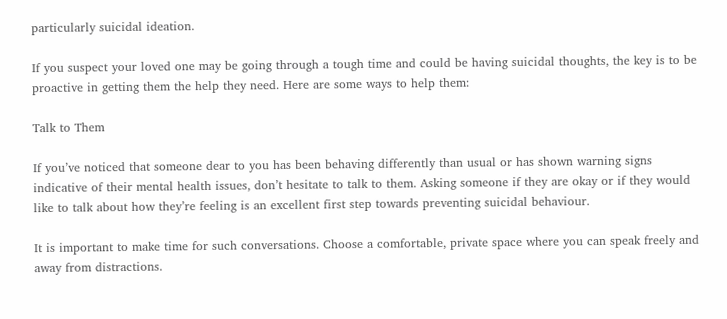particularly suicidal ideation.

If you suspect your loved one may be going through a tough time and could be having suicidal thoughts, the key is to be proactive in getting them the help they need. Here are some ways to help them:

Talk to Them

If you’ve noticed that someone dear to you has been behaving differently than usual or has shown warning signs indicative of their mental health issues, don’t hesitate to talk to them. Asking someone if they are okay or if they would like to talk about how they’re feeling is an excellent first step towards preventing suicidal behaviour.

It is important to make time for such conversations. Choose a comfortable, private space where you can speak freely and away from distractions.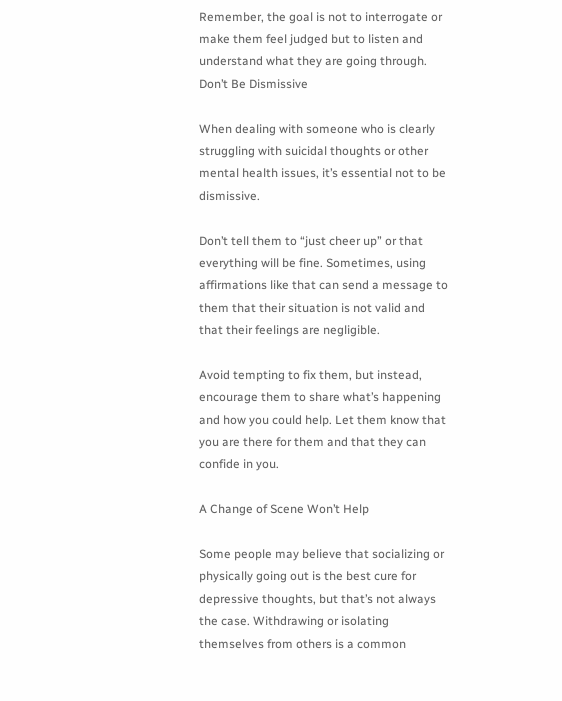Remember, the goal is not to interrogate or make them feel judged but to listen and understand what they are going through. Don’t Be Dismissive

When dealing with someone who is clearly struggling with suicidal thoughts or other mental health issues, it’s essential not to be dismissive.

Don’t tell them to “just cheer up” or that everything will be fine. Sometimes, using affirmations like that can send a message to them that their situation is not valid and that their feelings are negligible.

Avoid tempting to fix them, but instead, encourage them to share what’s happening and how you could help. Let them know that you are there for them and that they can confide in you.

A Change of Scene Won’t Help

Some people may believe that socializing or physically going out is the best cure for depressive thoughts, but that’s not always the case. Withdrawing or isolating themselves from others is a common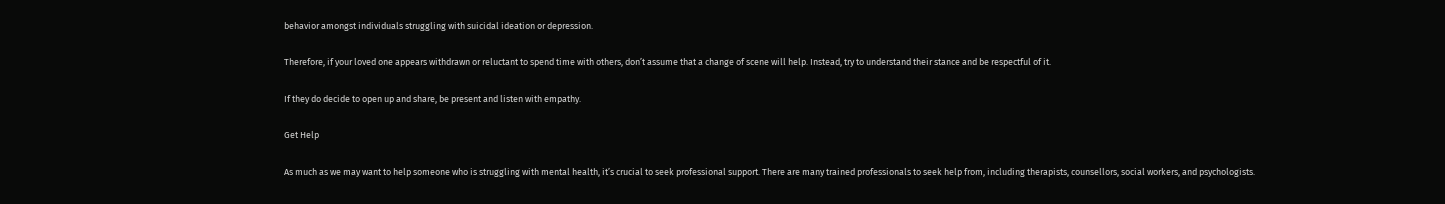behavior amongst individuals struggling with suicidal ideation or depression.

Therefore, if your loved one appears withdrawn or reluctant to spend time with others, don’t assume that a change of scene will help. Instead, try to understand their stance and be respectful of it.

If they do decide to open up and share, be present and listen with empathy.

Get Help

As much as we may want to help someone who is struggling with mental health, it’s crucial to seek professional support. There are many trained professionals to seek help from, including therapists, counsellors, social workers, and psychologists.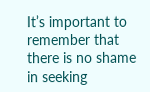It’s important to remember that there is no shame in seeking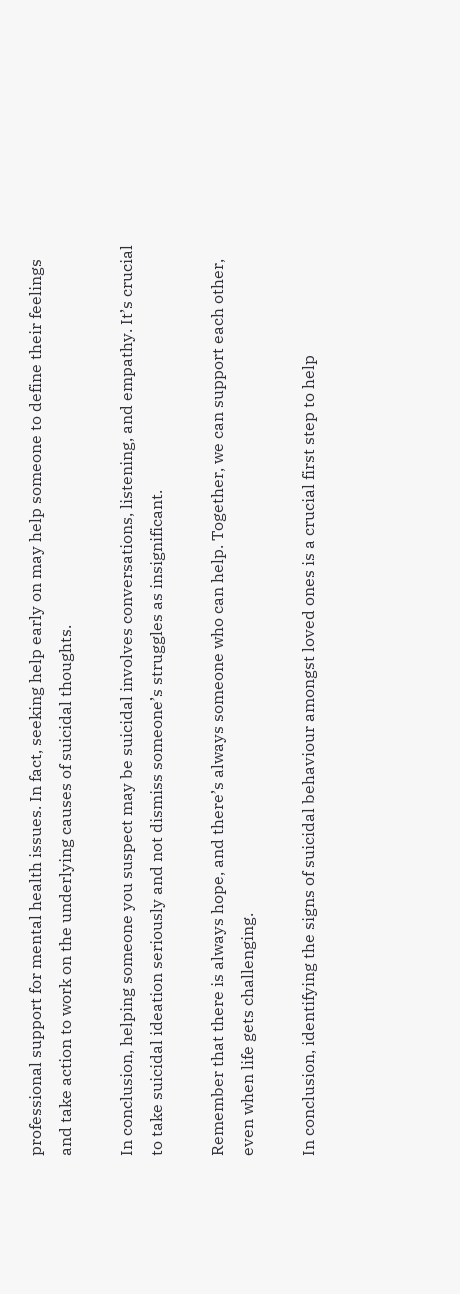professional support for mental health issues. In fact, seeking help early on may help someone to define their feelings and take action to work on the underlying causes of suicidal thoughts.

In conclusion, helping someone you suspect may be suicidal involves conversations, listening, and empathy. It’s crucial to take suicidal ideation seriously and not dismiss someone’s struggles as insignificant.

Remember that there is always hope, and there’s always someone who can help. Together, we can support each other, even when life gets challenging.

In conclusion, identifying the signs of suicidal behaviour amongst loved ones is a crucial first step to help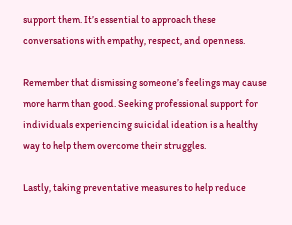support them. It’s essential to approach these conversations with empathy, respect, and openness.

Remember that dismissing someone’s feelings may cause more harm than good. Seeking professional support for individuals experiencing suicidal ideation is a healthy way to help them overcome their struggles.

Lastly, taking preventative measures to help reduce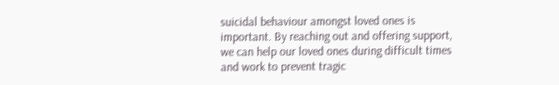suicidal behaviour amongst loved ones is important. By reaching out and offering support, we can help our loved ones during difficult times and work to prevent tragic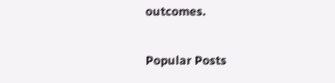outcomes.

Popular Posts